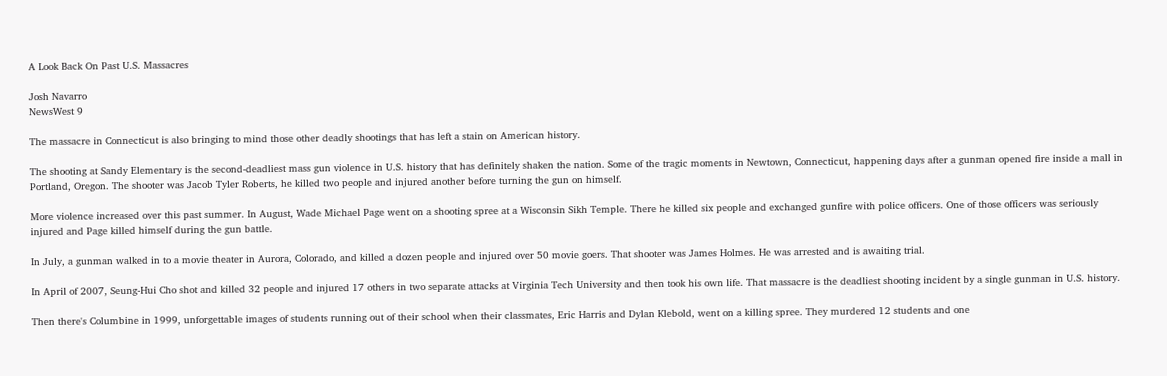A Look Back On Past U.S. Massacres

Josh Navarro
NewsWest 9

The massacre in Connecticut is also bringing to mind those other deadly shootings that has left a stain on American history.

The shooting at Sandy Elementary is the second-deadliest mass gun violence in U.S. history that has definitely shaken the nation. Some of the tragic moments in Newtown, Connecticut, happening days after a gunman opened fire inside a mall in Portland, Oregon. The shooter was Jacob Tyler Roberts, he killed two people and injured another before turning the gun on himself.

More violence increased over this past summer. In August, Wade Michael Page went on a shooting spree at a Wisconsin Sikh Temple. There he killed six people and exchanged gunfire with police officers. One of those officers was seriously injured and Page killed himself during the gun battle.

In July, a gunman walked in to a movie theater in Aurora, Colorado, and killed a dozen people and injured over 50 movie goers. That shooter was James Holmes. He was arrested and is awaiting trial.

In April of 2007, Seung-Hui Cho shot and killed 32 people and injured 17 others in two separate attacks at Virginia Tech University and then took his own life. That massacre is the deadliest shooting incident by a single gunman in U.S. history.

Then there's Columbine in 1999, unforgettable images of students running out of their school when their classmates, Eric Harris and Dylan Klebold, went on a killing spree. They murdered 12 students and one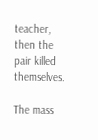teacher, then the pair killed themselves.

The mass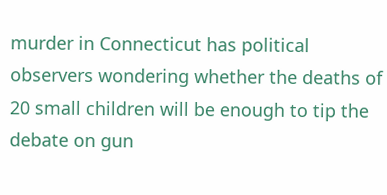murder in Connecticut has political observers wondering whether the deaths of 20 small children will be enough to tip the debate on gun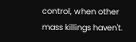control, when other mass killings haven't.